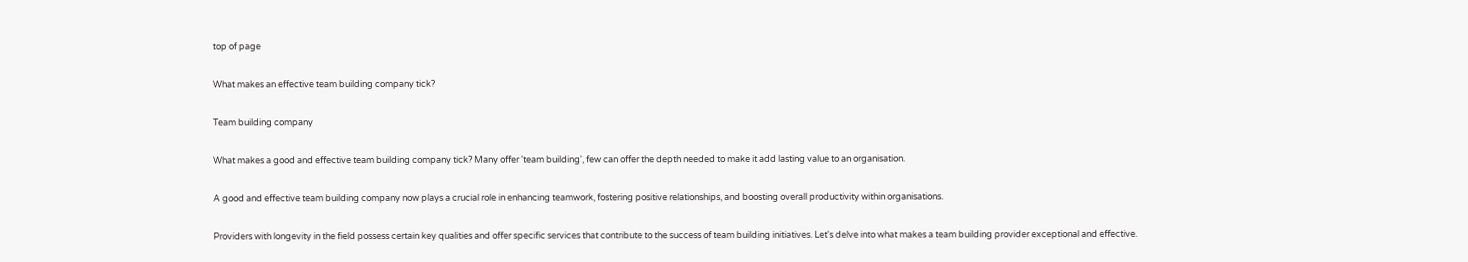top of page

What makes an effective team building company tick?

Team building company

What makes a good and effective team building company tick? Many offer 'team building', few can offer the depth needed to make it add lasting value to an organisation.

A good and effective team building company now plays a crucial role in enhancing teamwork, fostering positive relationships, and boosting overall productivity within organisations.

Providers with longevity in the field possess certain key qualities and offer specific services that contribute to the success of team building initiatives. Let's delve into what makes a team building provider exceptional and effective.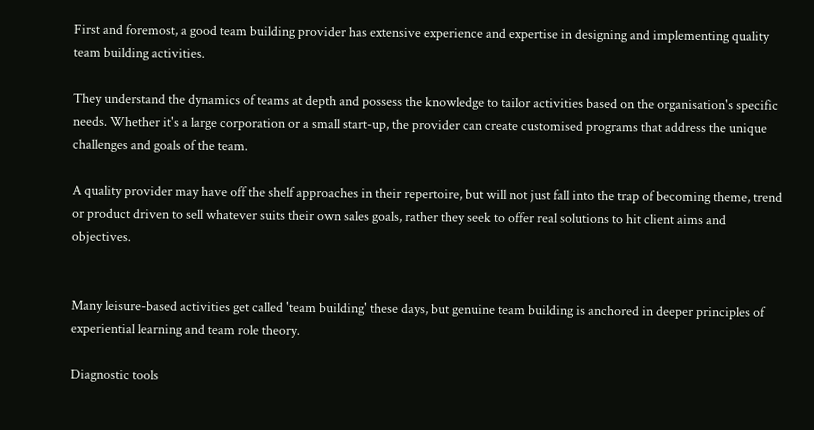First and foremost, a good team building provider has extensive experience and expertise in designing and implementing quality team building activities.

They understand the dynamics of teams at depth and possess the knowledge to tailor activities based on the organisation's specific needs. Whether it's a large corporation or a small start-up, the provider can create customised programs that address the unique challenges and goals of the team.

A quality provider may have off the shelf approaches in their repertoire, but will not just fall into the trap of becoming theme, trend or product driven to sell whatever suits their own sales goals, rather they seek to offer real solutions to hit client aims and objectives.


Many leisure-based activities get called 'team building' these days, but genuine team building is anchored in deeper principles of experiential learning and team role theory.

Diagnostic tools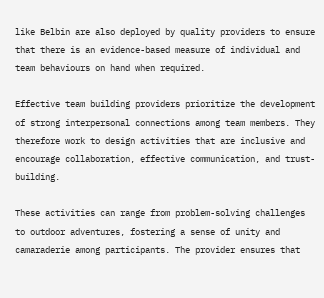like Belbin are also deployed by quality providers to ensure that there is an evidence-based measure of individual and team behaviours on hand when required.

Effective team building providers prioritize the development of strong interpersonal connections among team members. They therefore work to design activities that are inclusive and encourage collaboration, effective communication, and trust-building.

These activities can range from problem-solving challenges to outdoor adventures, fostering a sense of unity and camaraderie among participants. The provider ensures that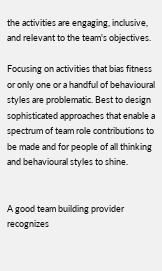the activities are engaging, inclusive, and relevant to the team's objectives.

Focusing on activities that bias fitness or only one or a handful of behavioural styles are problematic. Best to design sophisticated approaches that enable a spectrum of team role contributions to be made and for people of all thinking and behavioural styles to shine.


A good team building provider recognizes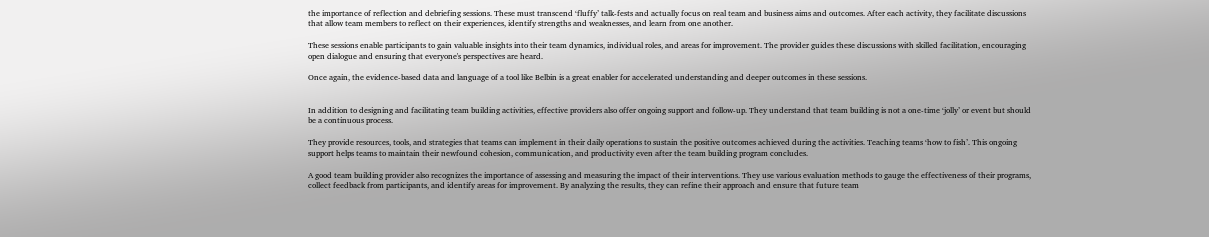the importance of reflection and debriefing sessions. These must transcend ‘fluffy’ talk-fests and actually focus on real team and business aims and outcomes. After each activity, they facilitate discussions that allow team members to reflect on their experiences, identify strengths and weaknesses, and learn from one another.

These sessions enable participants to gain valuable insights into their team dynamics, individual roles, and areas for improvement. The provider guides these discussions with skilled facilitation, encouraging open dialogue and ensuring that everyone's perspectives are heard.

Once again, the evidence-based data and language of a tool like Belbin is a great enabler for accelerated understanding and deeper outcomes in these sessions.


In addition to designing and facilitating team building activities, effective providers also offer ongoing support and follow-up. They understand that team building is not a one-time ‘jolly’ or event but should be a continuous process.

They provide resources, tools, and strategies that teams can implement in their daily operations to sustain the positive outcomes achieved during the activities. Teaching teams ‘how to fish’. This ongoing support helps teams to maintain their newfound cohesion, communication, and productivity even after the team building program concludes.

A good team building provider also recognizes the importance of assessing and measuring the impact of their interventions. They use various evaluation methods to gauge the effectiveness of their programs, collect feedback from participants, and identify areas for improvement. By analyzing the results, they can refine their approach and ensure that future team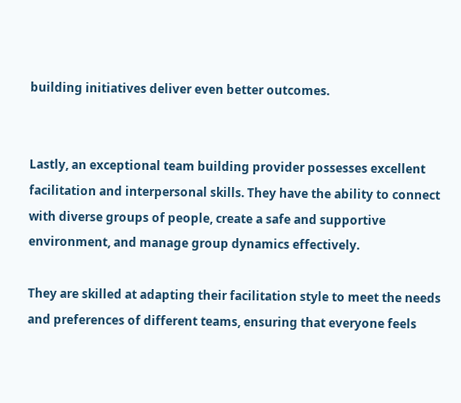building initiatives deliver even better outcomes.


Lastly, an exceptional team building provider possesses excellent facilitation and interpersonal skills. They have the ability to connect with diverse groups of people, create a safe and supportive environment, and manage group dynamics effectively.

They are skilled at adapting their facilitation style to meet the needs and preferences of different teams, ensuring that everyone feels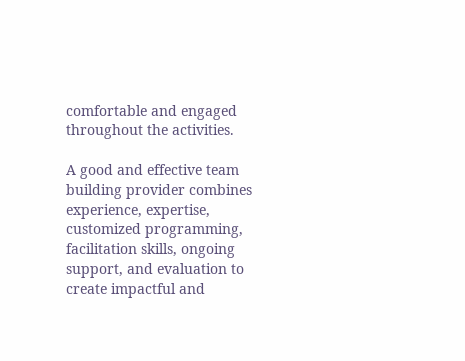comfortable and engaged throughout the activities.

A good and effective team building provider combines experience, expertise, customized programming, facilitation skills, ongoing support, and evaluation to create impactful and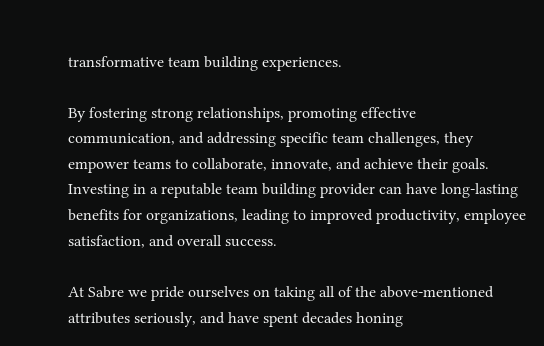transformative team building experiences.

By fostering strong relationships, promoting effective communication, and addressing specific team challenges, they empower teams to collaborate, innovate, and achieve their goals. Investing in a reputable team building provider can have long-lasting benefits for organizations, leading to improved productivity, employee satisfaction, and overall success.

At Sabre we pride ourselves on taking all of the above-mentioned attributes seriously, and have spent decades honing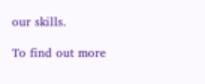our skills.

To find out more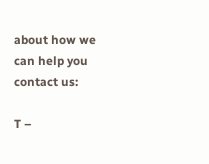about how we can help you contact us:

T –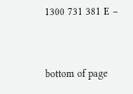1300 731 381 E –


bottom of page